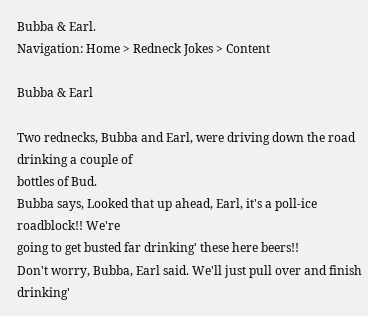Bubba & Earl.
Navigation: Home > Redneck Jokes > Content

Bubba & Earl

Two rednecks, Bubba and Earl, were driving down the road drinking a couple of
bottles of Bud.
Bubba says, Looked that up ahead, Earl, it's a poll-ice roadblock!! We're
going to get busted far drinking' these here beers!!
Don't worry, Bubba, Earl said. We'll just pull over and finish drinking'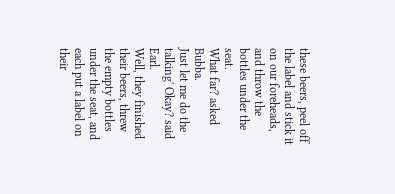these beers, peel off the label and stick it on our foreheads, and throw the
bottles under the seat.
What far? asked Bubba.
Just let me do the talking' Okay? said Earl.
Well, they finished their beers, threw the empty bottles under the seat, and
each put a label on their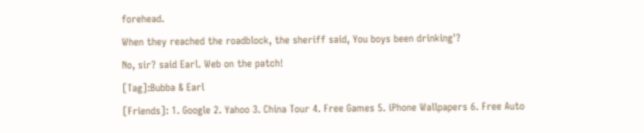forehead.
When they reached the roadblock, the sheriff said, You boys been drinking'?
No, sir? said Earl. Web on the patch!
[Tag]:Bubba & Earl
[Friends]: 1. Google 2. Yahoo 3. China Tour 4. Free Games 5. iPhone Wallpapers 6. Free Auto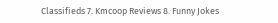Classifieds 7. Kmcoop Reviews 8. Funny Jokes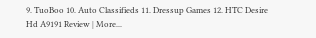9. TuoBoo 10. Auto Classifieds 11. Dressup Games 12. HTC Desire Hd A9191 Review | More...